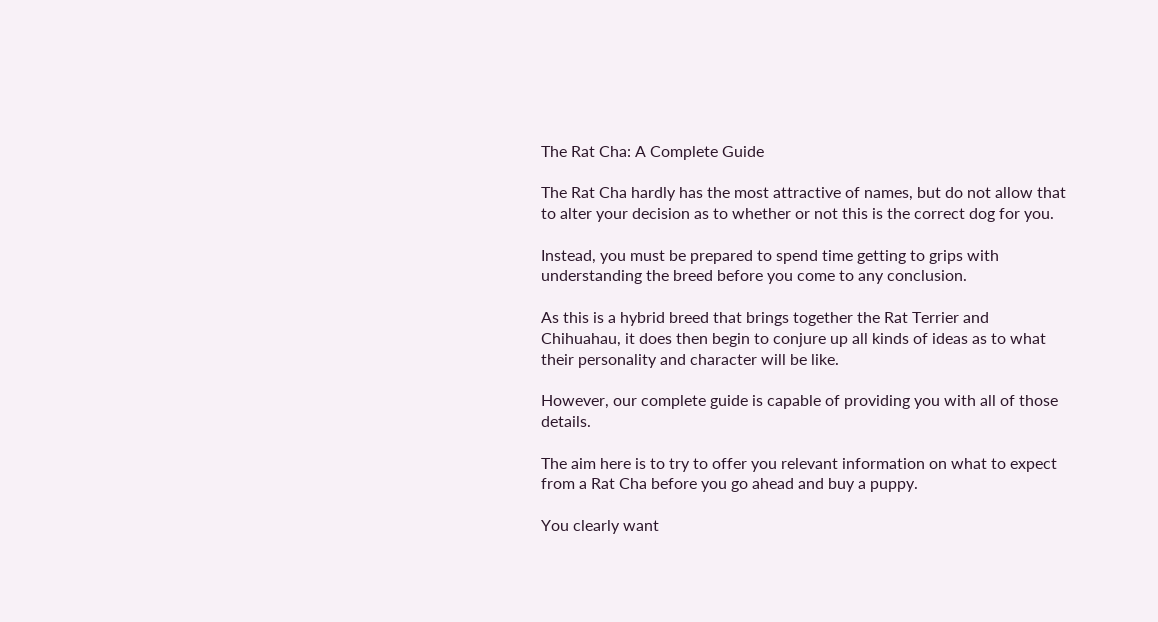The Rat Cha: A Complete Guide

The Rat Cha hardly has the most attractive of names, but do not allow that to alter your decision as to whether or not this is the correct dog for you.

Instead, you must be prepared to spend time getting to grips with understanding the breed before you come to any conclusion.

As this is a hybrid breed that brings together the Rat Terrier and Chihuahau, it does then begin to conjure up all kinds of ideas as to what their personality and character will be like.

However, our complete guide is capable of providing you with all of those details.

The aim here is to try to offer you relevant information on what to expect from a Rat Cha before you go ahead and buy a puppy.

You clearly want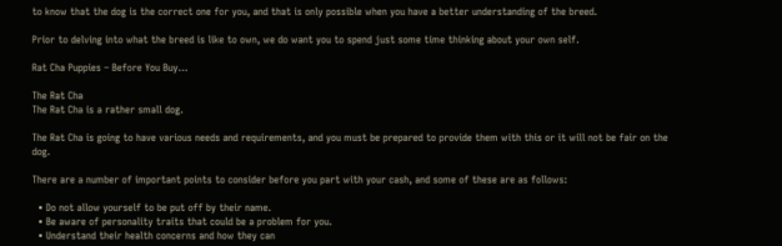to know that the dog is the correct one for you, and that is only possible when you have a better understanding of the breed.

Prior to delving into what the breed is like to own, we do want you to spend just some time thinking about your own self.

Rat Cha Puppies – Before You Buy…

The Rat Cha
The Rat Cha is a rather small dog.

The Rat Cha is going to have various needs and requirements, and you must be prepared to provide them with this or it will not be fair on the dog.

There are a number of important points to consider before you part with your cash, and some of these are as follows:

  • Do not allow yourself to be put off by their name.
  • Be aware of personality traits that could be a problem for you.
  • Understand their health concerns and how they can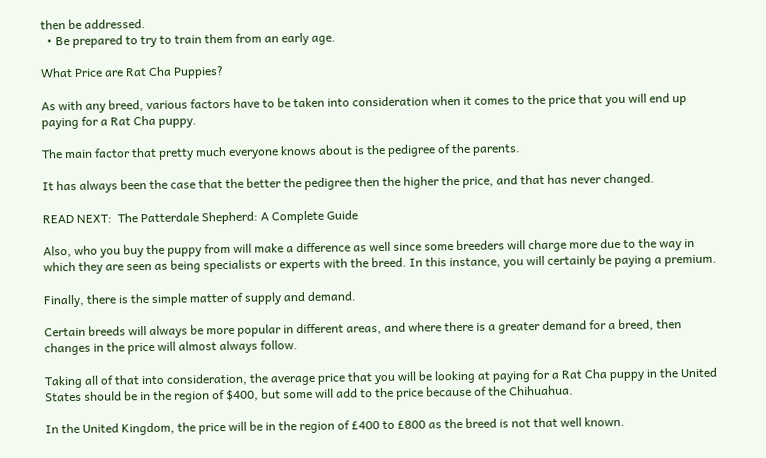then be addressed.
  • Be prepared to try to train them from an early age.

What Price are Rat Cha Puppies?

As with any breed, various factors have to be taken into consideration when it comes to the price that you will end up paying for a Rat Cha puppy.

The main factor that pretty much everyone knows about is the pedigree of the parents.

It has always been the case that the better the pedigree then the higher the price, and that has never changed.

READ NEXT:  The Patterdale Shepherd: A Complete Guide

Also, who you buy the puppy from will make a difference as well since some breeders will charge more due to the way in which they are seen as being specialists or experts with the breed. In this instance, you will certainly be paying a premium.

Finally, there is the simple matter of supply and demand.

Certain breeds will always be more popular in different areas, and where there is a greater demand for a breed, then changes in the price will almost always follow.

Taking all of that into consideration, the average price that you will be looking at paying for a Rat Cha puppy in the United States should be in the region of $400, but some will add to the price because of the Chihuahua.

In the United Kingdom, the price will be in the region of £400 to £800 as the breed is not that well known.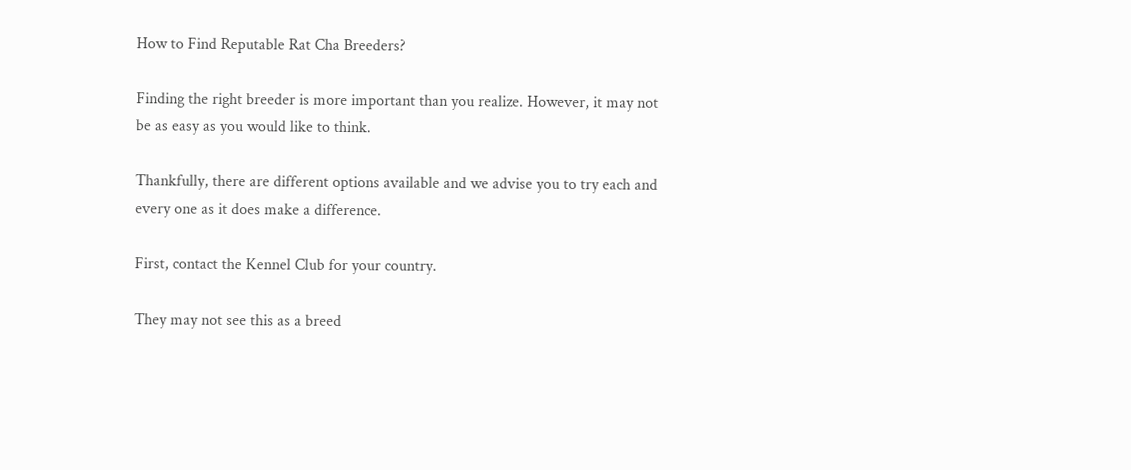How to Find Reputable Rat Cha Breeders?

Finding the right breeder is more important than you realize. However, it may not be as easy as you would like to think.

Thankfully, there are different options available and we advise you to try each and every one as it does make a difference.

First, contact the Kennel Club for your country.

They may not see this as a breed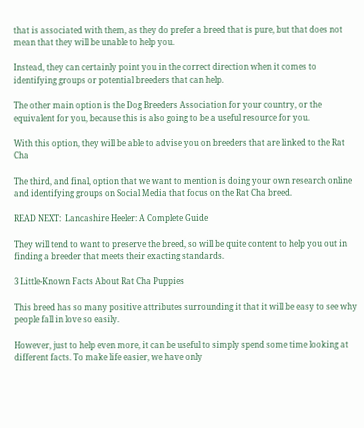that is associated with them, as they do prefer a breed that is pure, but that does not mean that they will be unable to help you.

Instead, they can certainly point you in the correct direction when it comes to identifying groups or potential breeders that can help.

The other main option is the Dog Breeders Association for your country, or the equivalent for you, because this is also going to be a useful resource for you.

With this option, they will be able to advise you on breeders that are linked to the Rat Cha

The third, and final, option that we want to mention is doing your own research online and identifying groups on Social Media that focus on the Rat Cha breed.

READ NEXT:  Lancashire Heeler: A Complete Guide

They will tend to want to preserve the breed, so will be quite content to help you out in finding a breeder that meets their exacting standards.

3 Little-Known Facts About Rat Cha Puppies

This breed has so many positive attributes surrounding it that it will be easy to see why people fall in love so easily.

However, just to help even more, it can be useful to simply spend some time looking at different facts. To make life easier, we have only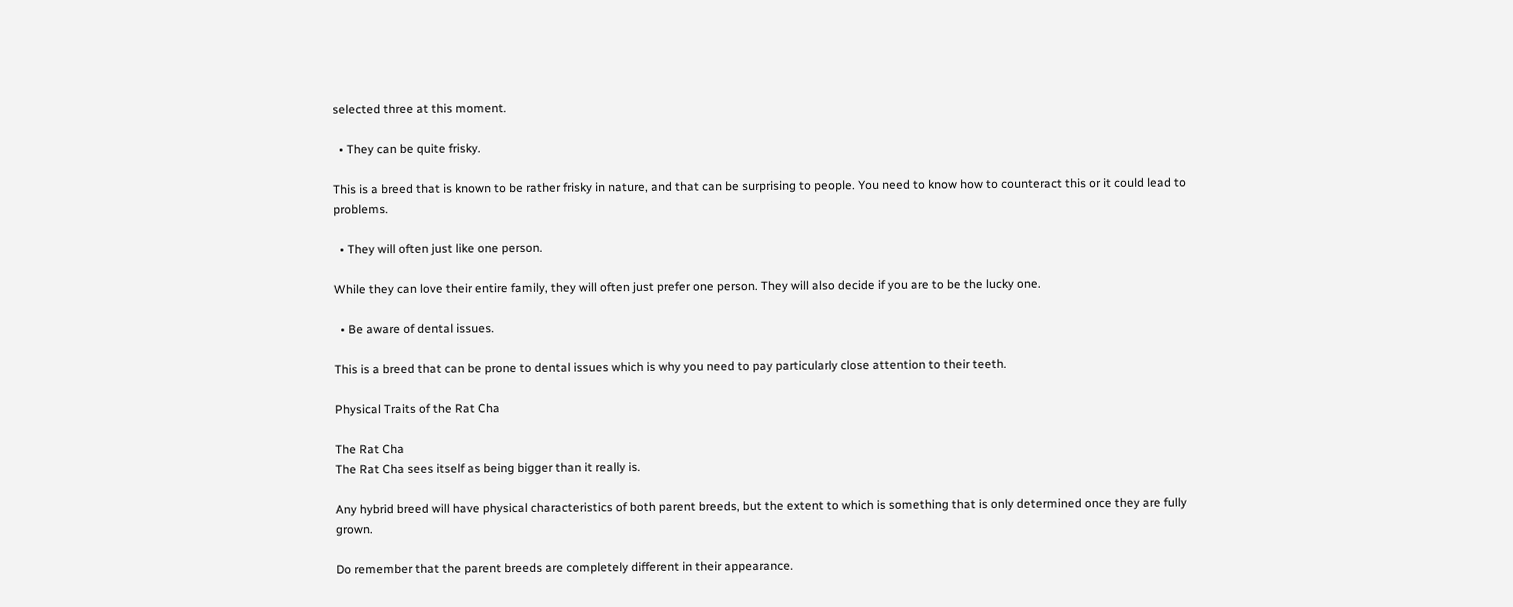selected three at this moment.

  • They can be quite frisky.

This is a breed that is known to be rather frisky in nature, and that can be surprising to people. You need to know how to counteract this or it could lead to problems.

  • They will often just like one person.

While they can love their entire family, they will often just prefer one person. They will also decide if you are to be the lucky one.

  • Be aware of dental issues.

This is a breed that can be prone to dental issues which is why you need to pay particularly close attention to their teeth.

Physical Traits of the Rat Cha

The Rat Cha
The Rat Cha sees itself as being bigger than it really is.

Any hybrid breed will have physical characteristics of both parent breeds, but the extent to which is something that is only determined once they are fully grown.

Do remember that the parent breeds are completely different in their appearance.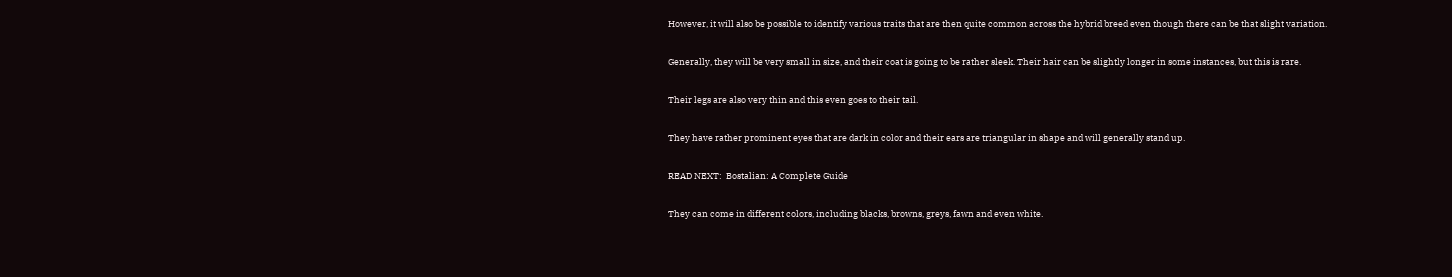However, it will also be possible to identify various traits that are then quite common across the hybrid breed even though there can be that slight variation.

Generally, they will be very small in size, and their coat is going to be rather sleek. Their hair can be slightly longer in some instances, but this is rare.

Their legs are also very thin and this even goes to their tail.

They have rather prominent eyes that are dark in color and their ears are triangular in shape and will generally stand up.

READ NEXT:  Bostalian: A Complete Guide

They can come in different colors, including blacks, browns, greys, fawn and even white.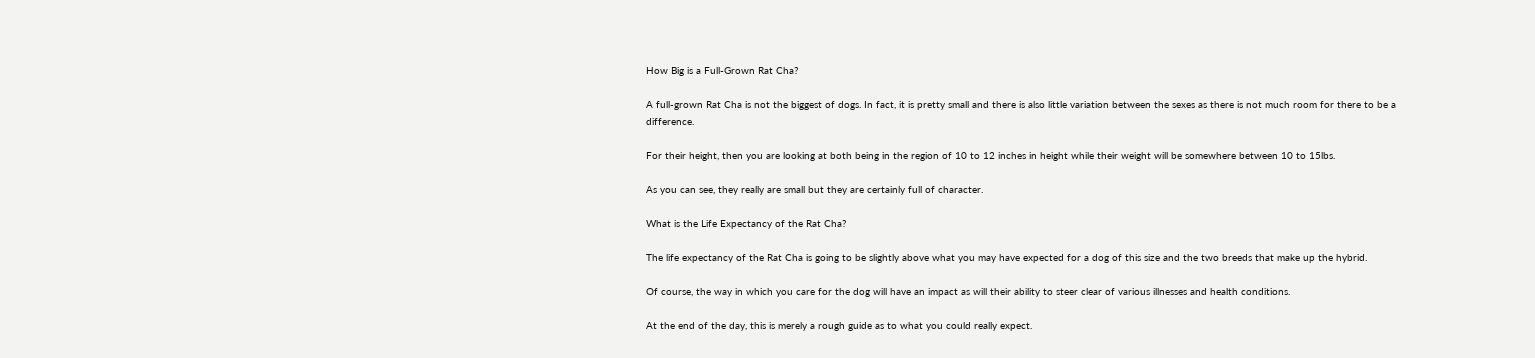How Big is a Full-Grown Rat Cha?

A full-grown Rat Cha is not the biggest of dogs. In fact, it is pretty small and there is also little variation between the sexes as there is not much room for there to be a difference.

For their height, then you are looking at both being in the region of 10 to 12 inches in height while their weight will be somewhere between 10 to 15lbs.

As you can see, they really are small but they are certainly full of character.

What is the Life Expectancy of the Rat Cha?

The life expectancy of the Rat Cha is going to be slightly above what you may have expected for a dog of this size and the two breeds that make up the hybrid.

Of course, the way in which you care for the dog will have an impact as will their ability to steer clear of various illnesses and health conditions.

At the end of the day, this is merely a rough guide as to what you could really expect.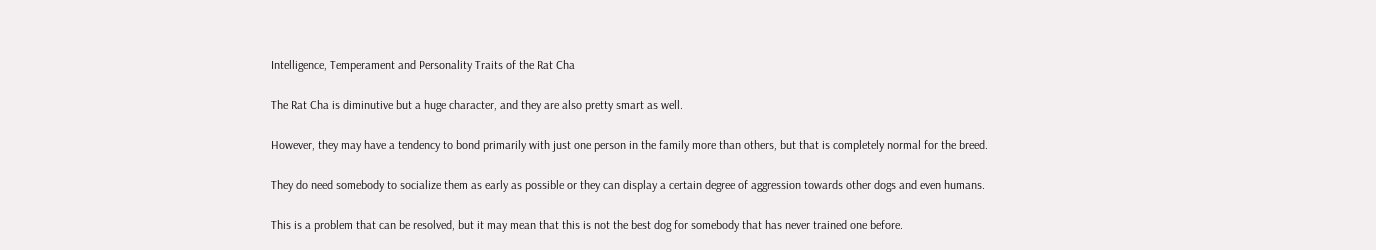Intelligence, Temperament and Personality Traits of the Rat Cha

The Rat Cha is diminutive but a huge character, and they are also pretty smart as well.

However, they may have a tendency to bond primarily with just one person in the family more than others, but that is completely normal for the breed.

They do need somebody to socialize them as early as possible or they can display a certain degree of aggression towards other dogs and even humans.

This is a problem that can be resolved, but it may mean that this is not the best dog for somebody that has never trained one before.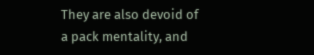They are also devoid of a pack mentality, and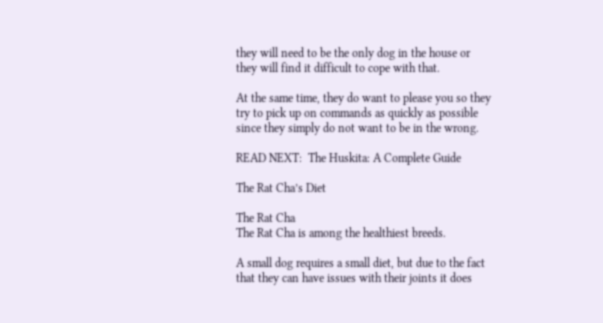they will need to be the only dog in the house or they will find it difficult to cope with that.

At the same time, they do want to please you so they try to pick up on commands as quickly as possible since they simply do not want to be in the wrong.

READ NEXT:  The Huskita: A Complete Guide

The Rat Cha’s Diet

The Rat Cha
The Rat Cha is among the healthiest breeds.

A small dog requires a small diet, but due to the fact that they can have issues with their joints it does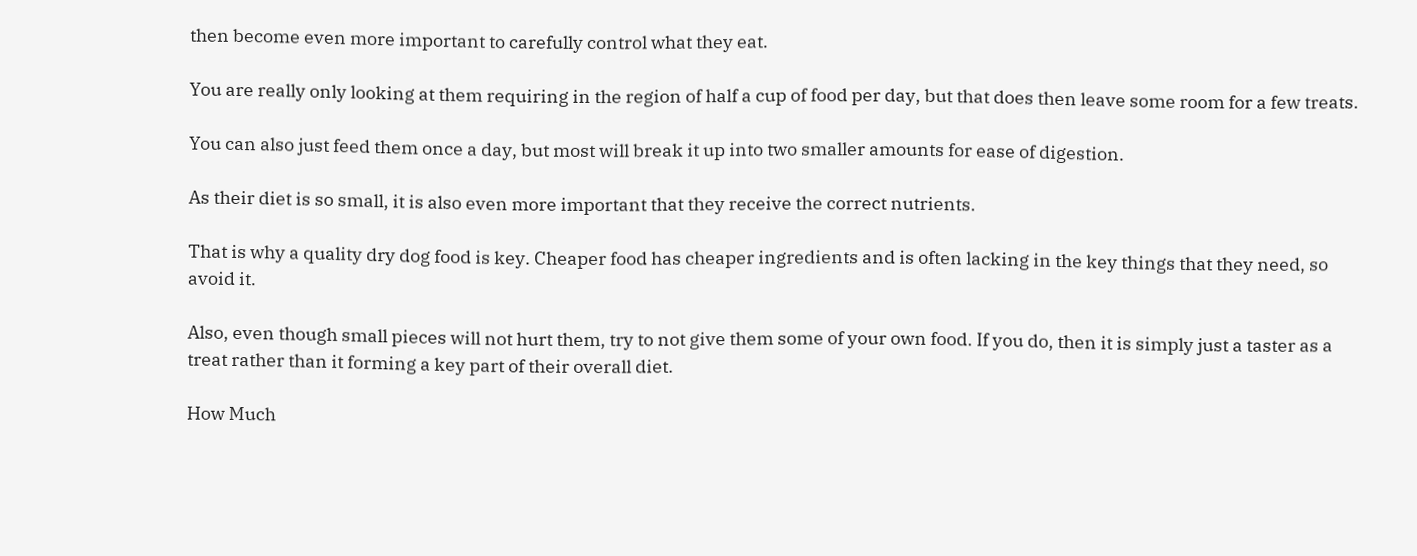then become even more important to carefully control what they eat.

You are really only looking at them requiring in the region of half a cup of food per day, but that does then leave some room for a few treats.

You can also just feed them once a day, but most will break it up into two smaller amounts for ease of digestion.

As their diet is so small, it is also even more important that they receive the correct nutrients.

That is why a quality dry dog food is key. Cheaper food has cheaper ingredients and is often lacking in the key things that they need, so avoid it.

Also, even though small pieces will not hurt them, try to not give them some of your own food. If you do, then it is simply just a taster as a treat rather than it forming a key part of their overall diet.

How Much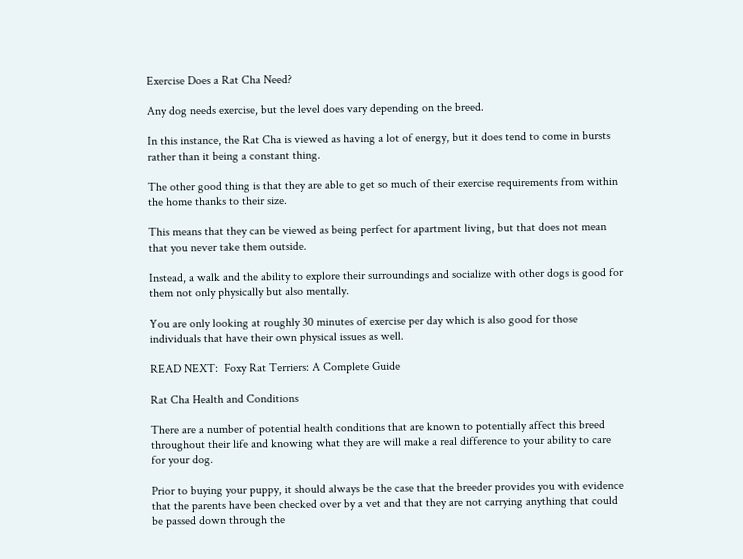Exercise Does a Rat Cha Need?

Any dog needs exercise, but the level does vary depending on the breed.

In this instance, the Rat Cha is viewed as having a lot of energy, but it does tend to come in bursts rather than it being a constant thing.

The other good thing is that they are able to get so much of their exercise requirements from within the home thanks to their size.

This means that they can be viewed as being perfect for apartment living, but that does not mean that you never take them outside.

Instead, a walk and the ability to explore their surroundings and socialize with other dogs is good for them not only physically but also mentally.

You are only looking at roughly 30 minutes of exercise per day which is also good for those individuals that have their own physical issues as well.

READ NEXT:  Foxy Rat Terriers: A Complete Guide

Rat Cha Health and Conditions

There are a number of potential health conditions that are known to potentially affect this breed throughout their life and knowing what they are will make a real difference to your ability to care for your dog.

Prior to buying your puppy, it should always be the case that the breeder provides you with evidence that the parents have been checked over by a vet and that they are not carrying anything that could be passed down through the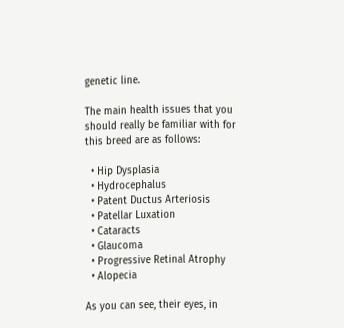genetic line.

The main health issues that you should really be familiar with for this breed are as follows:

  • Hip Dysplasia
  • Hydrocephalus
  • Patent Ductus Arteriosis
  • Patellar Luxation
  • Cataracts
  • Glaucoma
  • Progressive Retinal Atrophy
  • Alopecia

As you can see, their eyes, in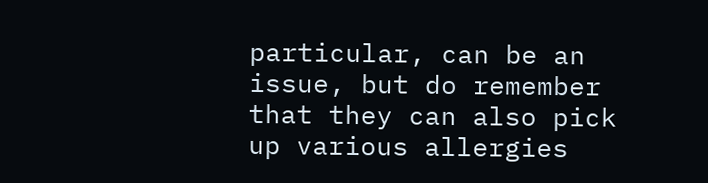particular, can be an issue, but do remember that they can also pick up various allergies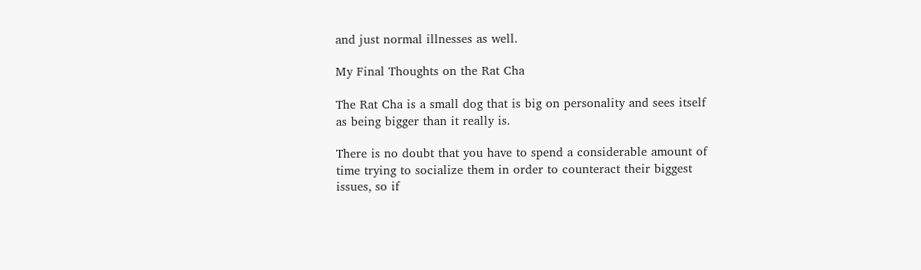and just normal illnesses as well.

My Final Thoughts on the Rat Cha

The Rat Cha is a small dog that is big on personality and sees itself as being bigger than it really is.

There is no doubt that you have to spend a considerable amount of time trying to socialize them in order to counteract their biggest issues, so if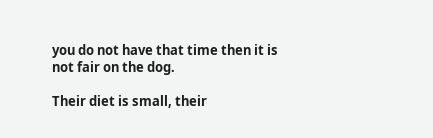you do not have that time then it is not fair on the dog.

Their diet is small, their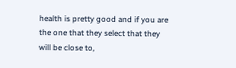health is pretty good and if you are the one that they select that they will be close to,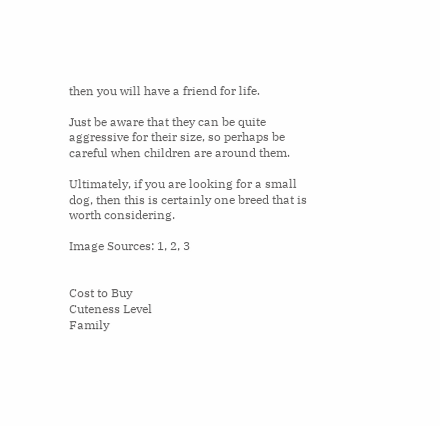then you will have a friend for life.

Just be aware that they can be quite aggressive for their size, so perhaps be careful when children are around them.

Ultimately, if you are looking for a small dog, then this is certainly one breed that is worth considering.

Image Sources: 1, 2, 3


Cost to Buy
Cuteness Level
Family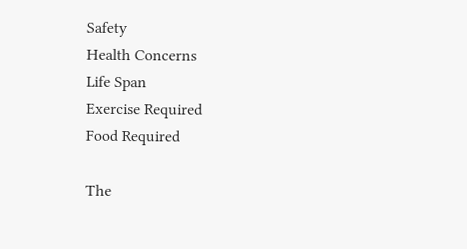Safety
Health Concerns
Life Span
Exercise Required
Food Required

The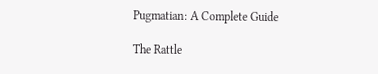Pugmatian: A Complete Guide

The Rattle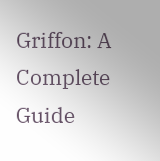Griffon: A Complete Guide